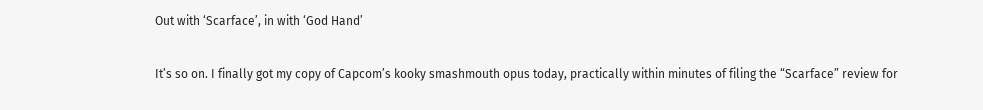Out with ‘Scarface’, in with ‘God Hand’

It’s so on. I finally got my copy of Capcom’s kooky smashmouth opus today, practically within minutes of filing the “Scarface” review for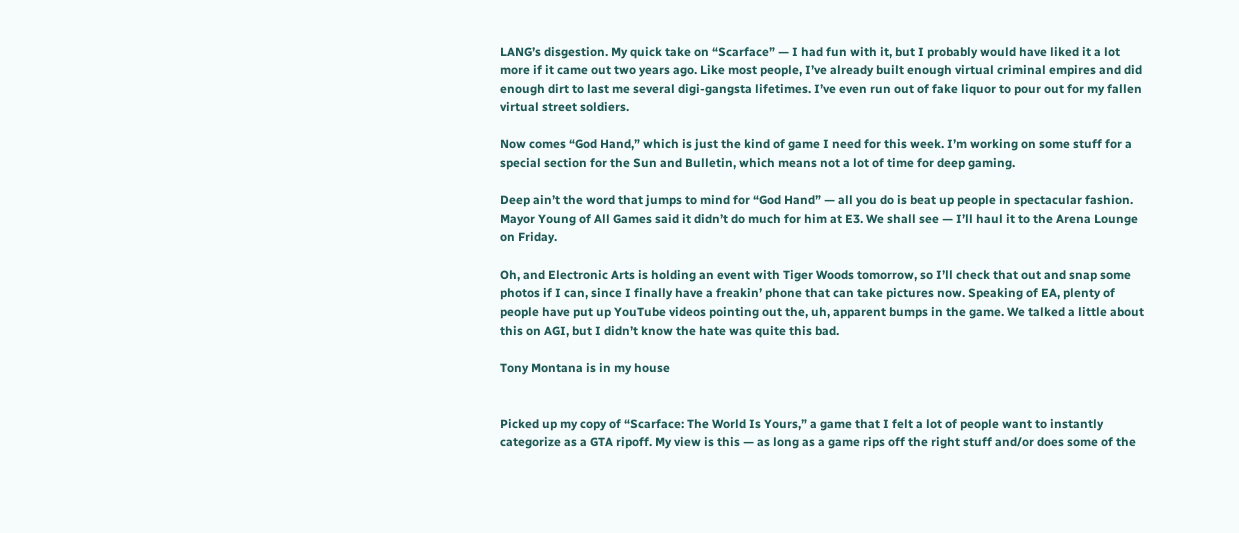LANG’s disgestion. My quick take on “Scarface” — I had fun with it, but I probably would have liked it a lot more if it came out two years ago. Like most people, I’ve already built enough virtual criminal empires and did enough dirt to last me several digi-gangsta lifetimes. I’ve even run out of fake liquor to pour out for my fallen virtual street soldiers.

Now comes “God Hand,” which is just the kind of game I need for this week. I’m working on some stuff for a special section for the Sun and Bulletin, which means not a lot of time for deep gaming.

Deep ain’t the word that jumps to mind for “God Hand” — all you do is beat up people in spectacular fashion. Mayor Young of All Games said it didn’t do much for him at E3. We shall see — I’ll haul it to the Arena Lounge on Friday.

Oh, and Electronic Arts is holding an event with Tiger Woods tomorrow, so I’ll check that out and snap some photos if I can, since I finally have a freakin’ phone that can take pictures now. Speaking of EA, plenty of people have put up YouTube videos pointing out the, uh, apparent bumps in the game. We talked a little about this on AGI, but I didn’t know the hate was quite this bad.

Tony Montana is in my house


Picked up my copy of “Scarface: The World Is Yours,” a game that I felt a lot of people want to instantly categorize as a GTA ripoff. My view is this — as long as a game rips off the right stuff and/or does some of the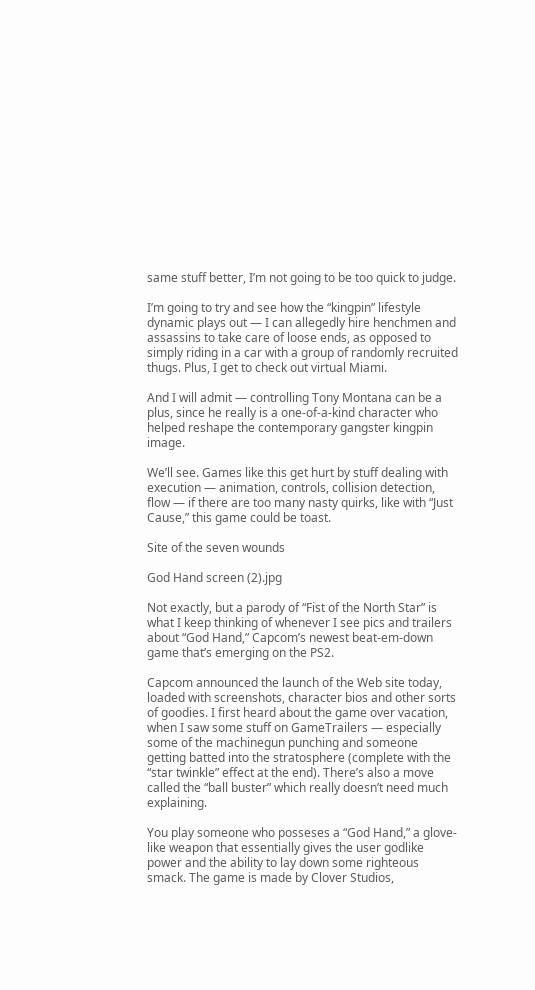same stuff better, I’m not going to be too quick to judge.

I’m going to try and see how the “kingpin” lifestyle dynamic plays out — I can allegedly hire henchmen and assassins to take care of loose ends, as opposed to simply riding in a car with a group of randomly recruited thugs. Plus, I get to check out virtual Miami.

And I will admit — controlling Tony Montana can be a plus, since he really is a one-of-a-kind character who helped reshape the contemporary gangster kingpin image.

We’ll see. Games like this get hurt by stuff dealing with execution — animation, controls, collision detection, flow — if there are too many nasty quirks, like with “Just Cause,” this game could be toast.

Site of the seven wounds

God Hand screen (2).jpg

Not exactly, but a parody of “Fist of the North Star” is what I keep thinking of whenever I see pics and trailers about “God Hand,” Capcom’s newest beat-em-down game that’s emerging on the PS2.

Capcom announced the launch of the Web site today, loaded with screenshots, character bios and other sorts of goodies. I first heard about the game over vacation, when I saw some stuff on GameTrailers — especially some of the machinegun punching and someone getting batted into the stratosphere (complete with the “star twinkle” effect at the end). There’s also a move called the “ball buster” which really doesn’t need much explaining.

You play someone who posseses a “God Hand,” a glove-like weapon that essentially gives the user godlike power and the ability to lay down some righteous smack. The game is made by Clover Studios,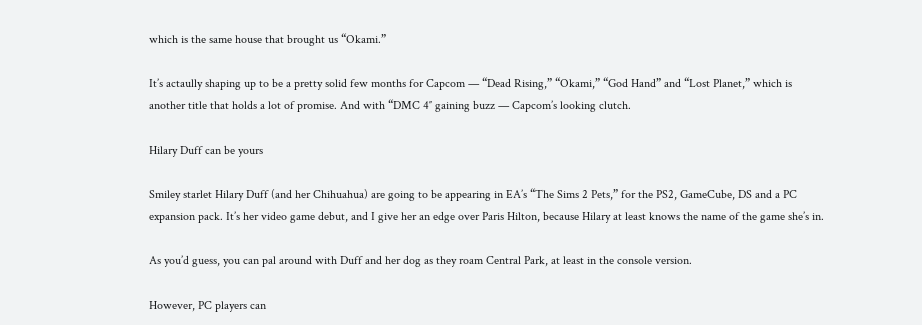which is the same house that brought us “Okami.”

It’s actaully shaping up to be a pretty solid few months for Capcom — “Dead Rising,” “Okami,” “God Hand” and “Lost Planet,” which is another title that holds a lot of promise. And with “DMC 4″ gaining buzz — Capcom’s looking clutch.

Hilary Duff can be yours

Smiley starlet Hilary Duff (and her Chihuahua) are going to be appearing in EA’s “The Sims 2 Pets,” for the PS2, GameCube, DS and a PC expansion pack. It’s her video game debut, and I give her an edge over Paris Hilton, because Hilary at least knows the name of the game she’s in.

As you’d guess, you can pal around with Duff and her dog as they roam Central Park, at least in the console version.

However, PC players can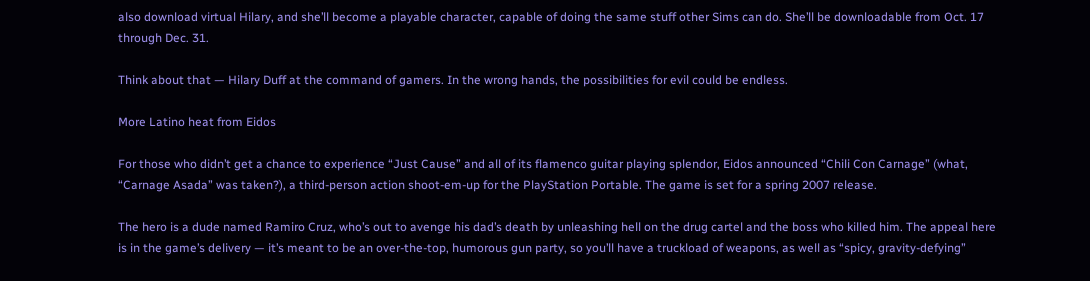also download virtual Hilary, and she’ll become a playable character, capable of doing the same stuff other Sims can do. She’ll be downloadable from Oct. 17 through Dec. 31.

Think about that — Hilary Duff at the command of gamers. In the wrong hands, the possibilities for evil could be endless.

More Latino heat from Eidos

For those who didn’t get a chance to experience “Just Cause” and all of its flamenco guitar playing splendor, Eidos announced “Chili Con Carnage” (what, “Carnage Asada” was taken?), a third-person action shoot-em-up for the PlayStation Portable. The game is set for a spring 2007 release.

The hero is a dude named Ramiro Cruz, who’s out to avenge his dad’s death by unleashing hell on the drug cartel and the boss who killed him. The appeal here is in the game’s delivery — it’s meant to be an over-the-top, humorous gun party, so you’ll have a truckload of weapons, as well as “spicy, gravity-defying”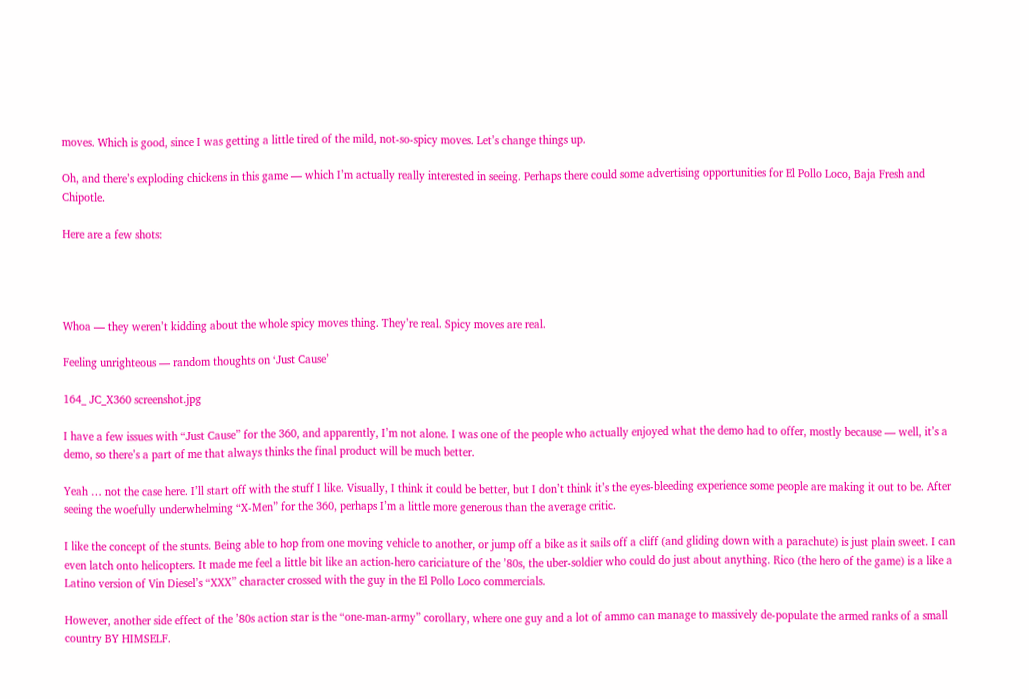moves. Which is good, since I was getting a little tired of the mild, not-so-spicy moves. Let’s change things up.

Oh, and there’s exploding chickens in this game — which I’m actually really interested in seeing. Perhaps there could some advertising opportunities for El Pollo Loco, Baja Fresh and Chipotle.

Here are a few shots:




Whoa — they weren’t kidding about the whole spicy moves thing. They’re real. Spicy moves are real.

Feeling unrighteous — random thoughts on ‘Just Cause’

164_ JC_X360 screenshot.jpg

I have a few issues with “Just Cause” for the 360, and apparently, I’m not alone. I was one of the people who actually enjoyed what the demo had to offer, mostly because — well, it’s a demo, so there’s a part of me that always thinks the final product will be much better.

Yeah … not the case here. I’ll start off with the stuff I like. Visually, I think it could be better, but I don’t think it’s the eyes-bleeding experience some people are making it out to be. After seeing the woefully underwhelming “X-Men” for the 360, perhaps I’m a little more generous than the average critic.

I like the concept of the stunts. Being able to hop from one moving vehicle to another, or jump off a bike as it sails off a cliff (and gliding down with a parachute) is just plain sweet. I can even latch onto helicopters. It made me feel a little bit like an action-hero cariciature of the ’80s, the uber-soldier who could do just about anything. Rico (the hero of the game) is a like a Latino version of Vin Diesel’s “XXX” character crossed with the guy in the El Pollo Loco commercials.

However, another side effect of the ’80s action star is the “one-man-army” corollary, where one guy and a lot of ammo can manage to massively de-populate the armed ranks of a small country BY HIMSELF.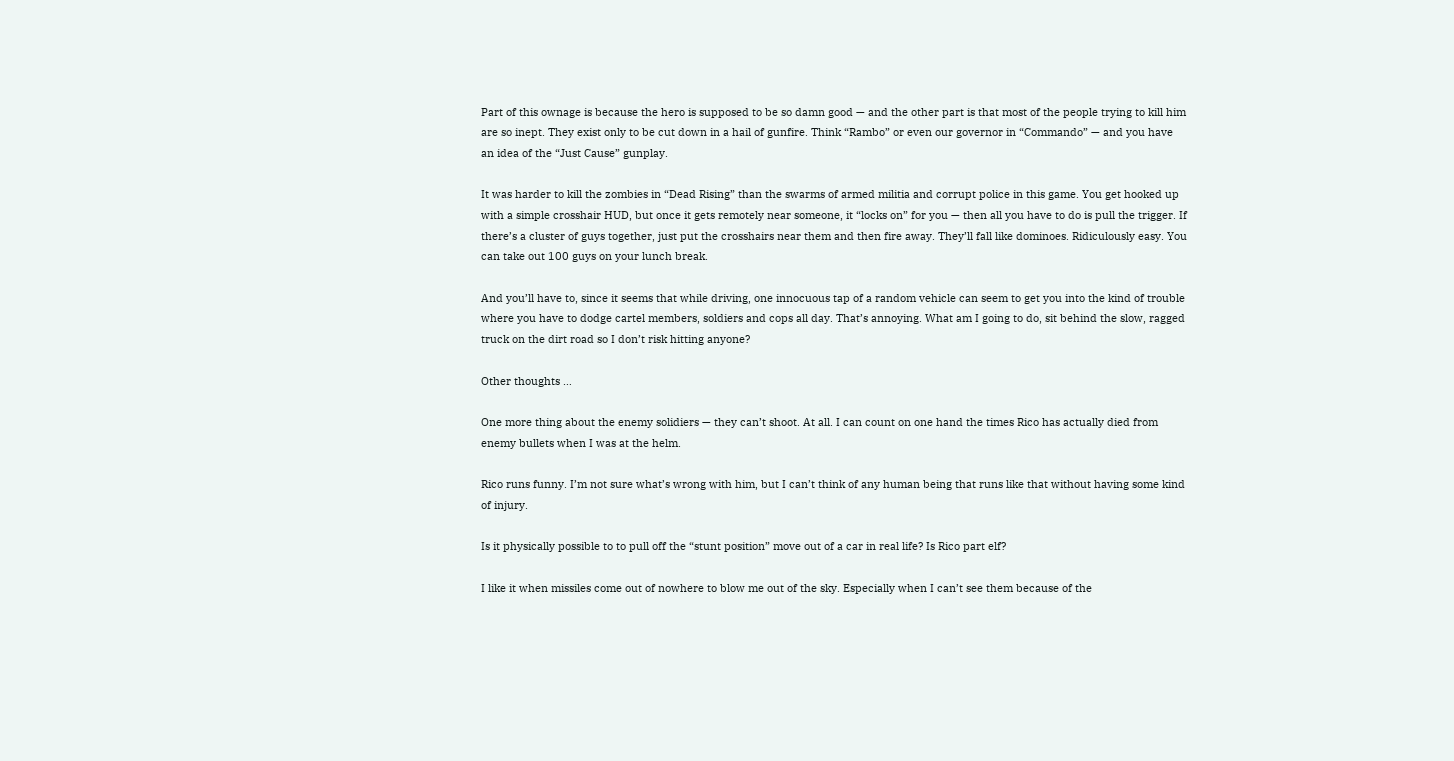Part of this ownage is because the hero is supposed to be so damn good — and the other part is that most of the people trying to kill him are so inept. They exist only to be cut down in a hail of gunfire. Think “Rambo” or even our governor in “Commando” — and you have an idea of the “Just Cause” gunplay.

It was harder to kill the zombies in “Dead Rising” than the swarms of armed militia and corrupt police in this game. You get hooked up with a simple crosshair HUD, but once it gets remotely near someone, it “locks on” for you — then all you have to do is pull the trigger. If there’s a cluster of guys together, just put the crosshairs near them and then fire away. They’ll fall like dominoes. Ridiculously easy. You can take out 100 guys on your lunch break.

And you’ll have to, since it seems that while driving, one innocuous tap of a random vehicle can seem to get you into the kind of trouble where you have to dodge cartel members, soldiers and cops all day. That’s annoying. What am I going to do, sit behind the slow, ragged truck on the dirt road so I don’t risk hitting anyone?

Other thoughts …

One more thing about the enemy solidiers — they can’t shoot. At all. I can count on one hand the times Rico has actually died from enemy bullets when I was at the helm.

Rico runs funny. I’m not sure what’s wrong with him, but I can’t think of any human being that runs like that without having some kind of injury.

Is it physically possible to to pull off the “stunt position” move out of a car in real life? Is Rico part elf?

I like it when missiles come out of nowhere to blow me out of the sky. Especially when I can’t see them because of the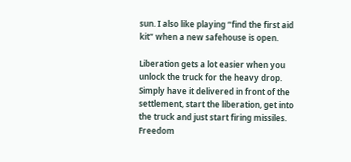sun. I also like playing “find the first aid kit” when a new safehouse is open.

Liberation gets a lot easier when you unlock the truck for the heavy drop. Simply have it delivered in front of the settlement, start the liberation, get into the truck and just start firing missiles. Freedom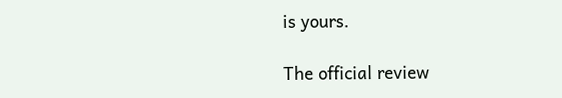is yours.

The official review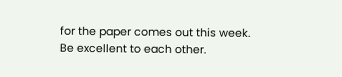for the paper comes out this week. Be excellent to each other.